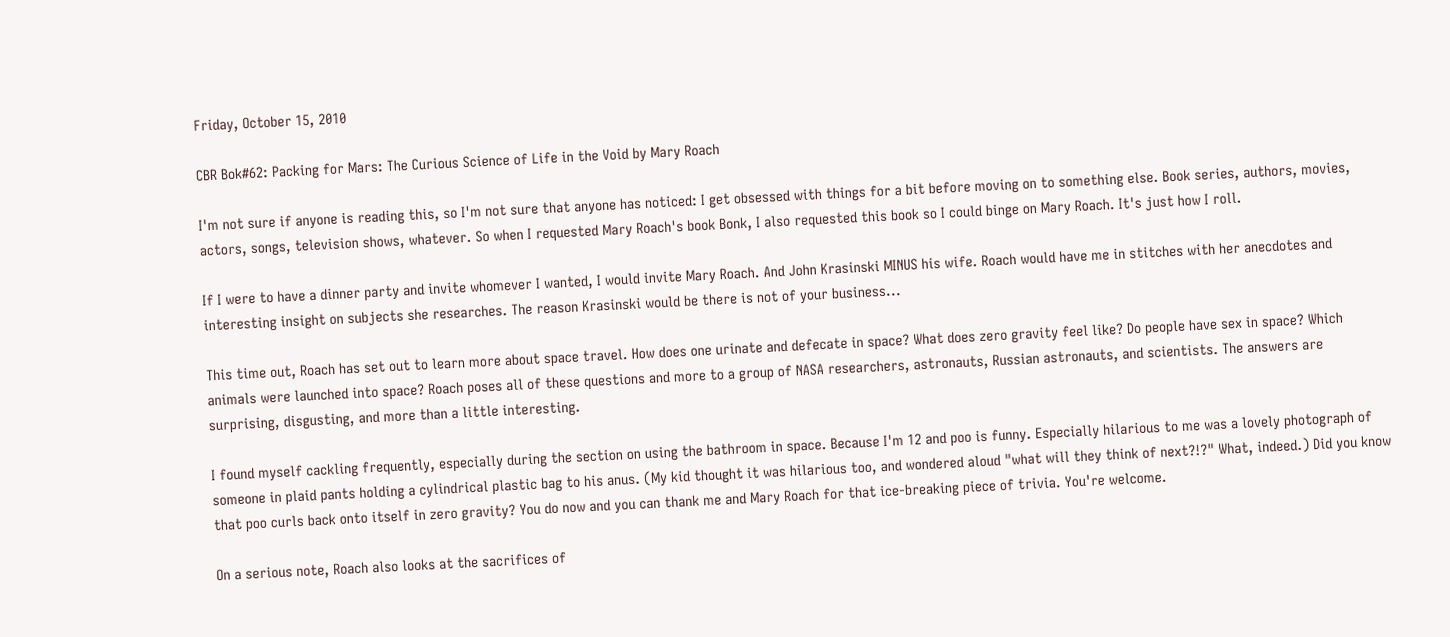Friday, October 15, 2010

CBR Bok#62: Packing for Mars: The Curious Science of Life in the Void by Mary Roach

I'm not sure if anyone is reading this, so I'm not sure that anyone has noticed: I get obsessed with things for a bit before moving on to something else. Book series, authors, movies, actors, songs, television shows, whatever. So when I requested Mary Roach's book Bonk, I also requested this book so I could binge on Mary Roach. It's just how I roll.

If I were to have a dinner party and invite whomever I wanted, I would invite Mary Roach. And John Krasinski MINUS his wife. Roach would have me in stitches with her anecdotes and interesting insight on subjects she researches. The reason Krasinski would be there is not of your business...

This time out, Roach has set out to learn more about space travel. How does one urinate and defecate in space? What does zero gravity feel like? Do people have sex in space? Which animals were launched into space? Roach poses all of these questions and more to a group of NASA researchers, astronauts, Russian astronauts, and scientists. The answers are surprising, disgusting, and more than a little interesting.

I found myself cackling frequently, especially during the section on using the bathroom in space. Because I'm 12 and poo is funny. Especially hilarious to me was a lovely photograph of someone in plaid pants holding a cylindrical plastic bag to his anus. (My kid thought it was hilarious too, and wondered aloud "what will they think of next?!?" What, indeed.) Did you know that poo curls back onto itself in zero gravity? You do now and you can thank me and Mary Roach for that ice-breaking piece of trivia. You're welcome.

On a serious note, Roach also looks at the sacrifices of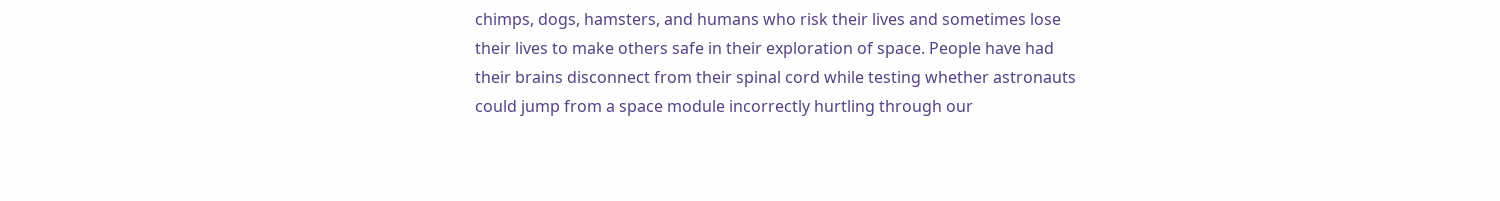chimps, dogs, hamsters, and humans who risk their lives and sometimes lose their lives to make others safe in their exploration of space. People have had their brains disconnect from their spinal cord while testing whether astronauts could jump from a space module incorrectly hurtling through our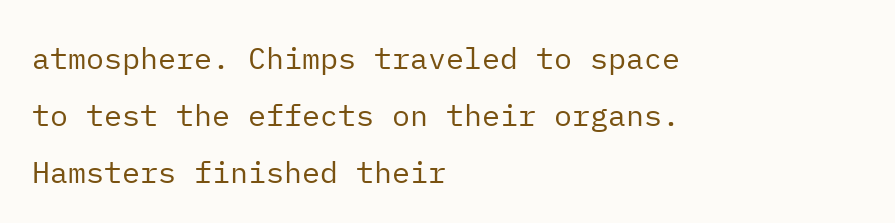atmosphere. Chimps traveled to space to test the effects on their organs. Hamsters finished their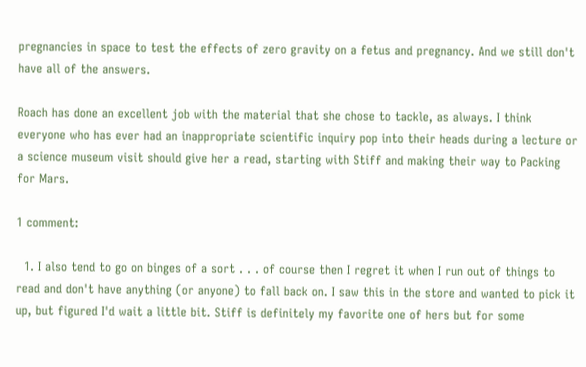pregnancies in space to test the effects of zero gravity on a fetus and pregnancy. And we still don't have all of the answers.

Roach has done an excellent job with the material that she chose to tackle, as always. I think everyone who has ever had an inappropriate scientific inquiry pop into their heads during a lecture or a science museum visit should give her a read, starting with Stiff and making their way to Packing for Mars.

1 comment:

  1. I also tend to go on binges of a sort . . . of course then I regret it when I run out of things to read and don't have anything (or anyone) to fall back on. I saw this in the store and wanted to pick it up, but figured I'd wait a little bit. Stiff is definitely my favorite one of hers but for some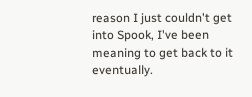reason I just couldn't get into Spook, I've been meaning to get back to it eventually.